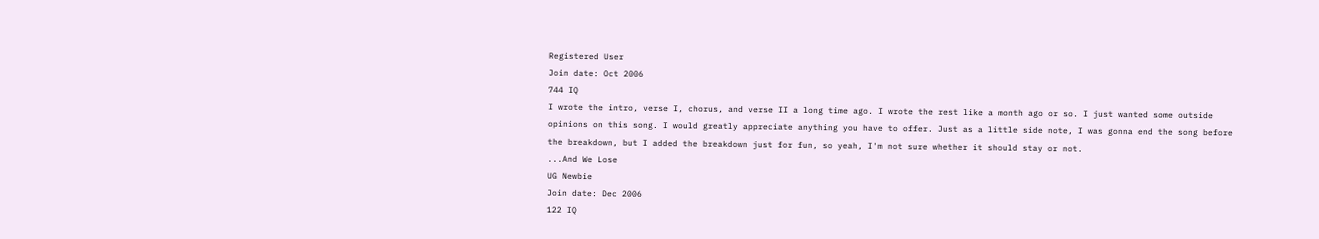Registered User
Join date: Oct 2006
744 IQ
I wrote the intro, verse I, chorus, and verse II a long time ago. I wrote the rest like a month ago or so. I just wanted some outside opinions on this song. I would greatly appreciate anything you have to offer. Just as a little side note, I was gonna end the song before the breakdown, but I added the breakdown just for fun, so yeah, I'm not sure whether it should stay or not.
...And We Lose
UG Newbie
Join date: Dec 2006
122 IQ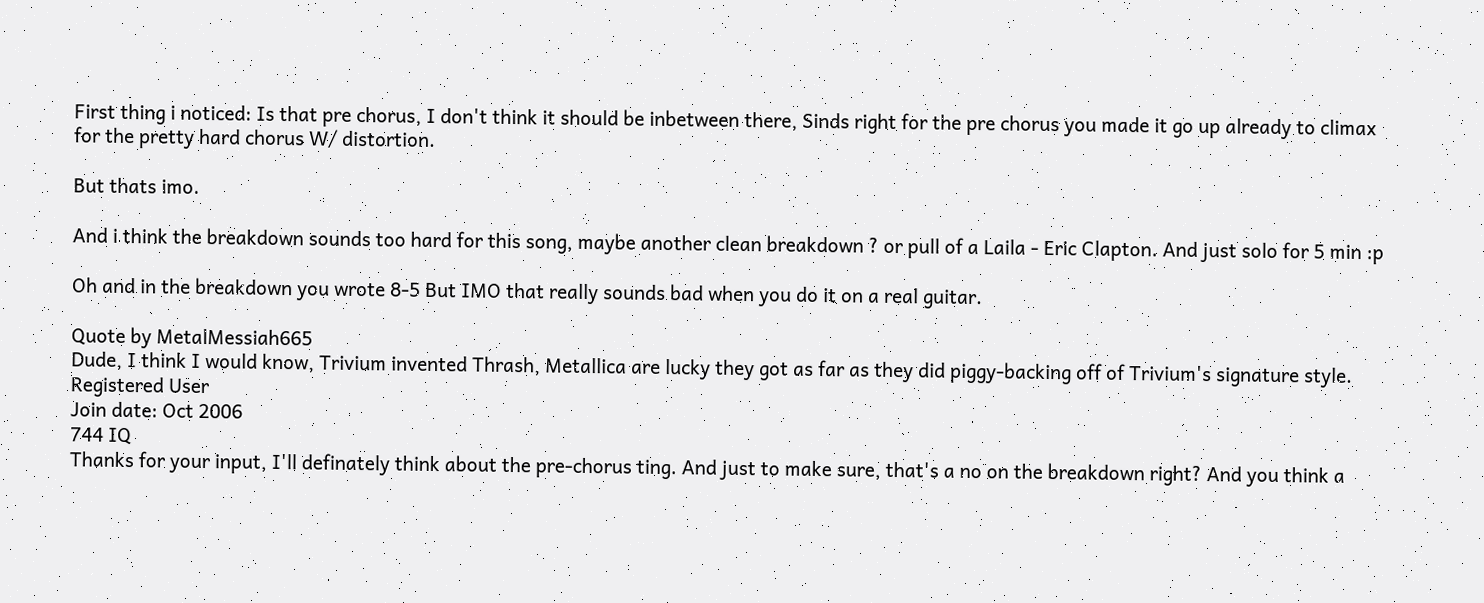First thing i noticed: Is that pre chorus, I don't think it should be inbetween there, Sinds right for the pre chorus you made it go up already to climax for the pretty hard chorus W/ distortion.

But thats imo.

And i think the breakdown sounds too hard for this song, maybe another clean breakdown ? or pull of a Laila - Eric Clapton. And just solo for 5 min :p

Oh and in the breakdown you wrote 8-5 But IMO that really sounds bad when you do it on a real guitar.

Quote by MetalMessiah665
Dude, I think I would know, Trivium invented Thrash, Metallica are lucky they got as far as they did piggy-backing off of Trivium's signature style.
Registered User
Join date: Oct 2006
744 IQ
Thanks for your input, I'll definately think about the pre-chorus ting. And just to make sure, that's a no on the breakdown right? And you think a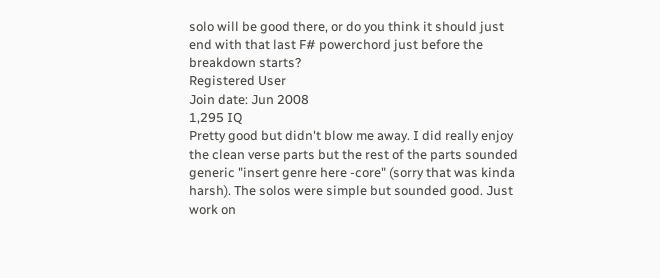solo will be good there, or do you think it should just end with that last F# powerchord just before the breakdown starts?
Registered User
Join date: Jun 2008
1,295 IQ
Pretty good but didn't blow me away. I did really enjoy the clean verse parts but the rest of the parts sounded generic "insert genre here -core" (sorry that was kinda harsh). The solos were simple but sounded good. Just work on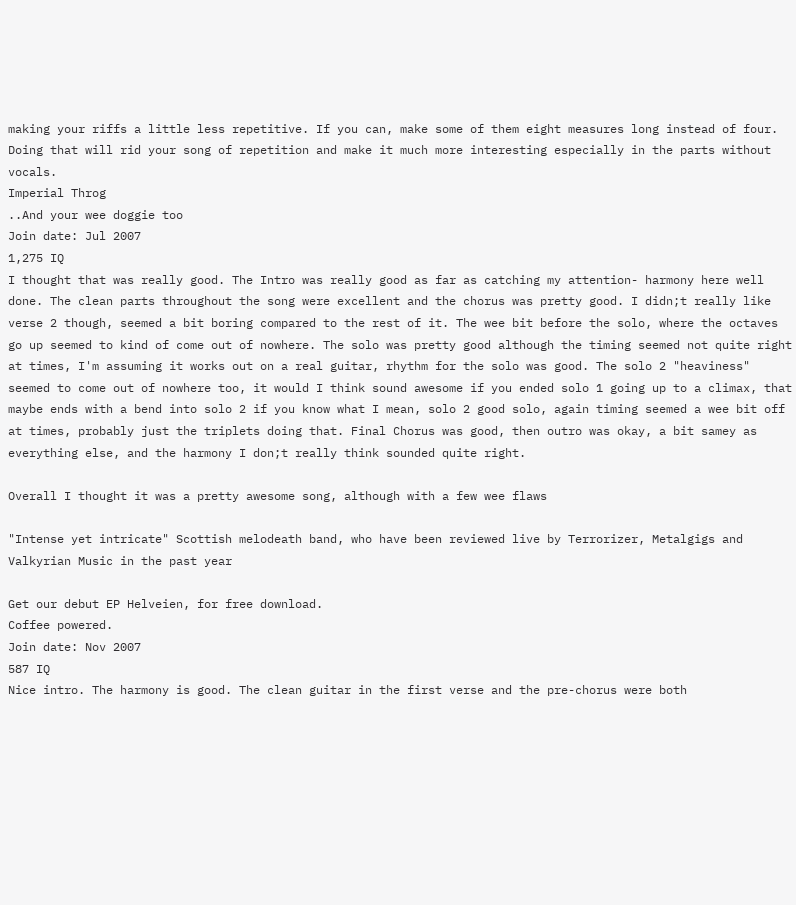making your riffs a little less repetitive. If you can, make some of them eight measures long instead of four. Doing that will rid your song of repetition and make it much more interesting especially in the parts without vocals.
Imperial Throg
..And your wee doggie too
Join date: Jul 2007
1,275 IQ
I thought that was really good. The Intro was really good as far as catching my attention- harmony here well done. The clean parts throughout the song were excellent and the chorus was pretty good. I didn;t really like verse 2 though, seemed a bit boring compared to the rest of it. The wee bit before the solo, where the octaves go up seemed to kind of come out of nowhere. The solo was pretty good although the timing seemed not quite right at times, I'm assuming it works out on a real guitar, rhythm for the solo was good. The solo 2 "heaviness" seemed to come out of nowhere too, it would I think sound awesome if you ended solo 1 going up to a climax, that maybe ends with a bend into solo 2 if you know what I mean, solo 2 good solo, again timing seemed a wee bit off at times, probably just the triplets doing that. Final Chorus was good, then outro was okay, a bit samey as everything else, and the harmony I don;t really think sounded quite right.

Overall I thought it was a pretty awesome song, although with a few wee flaws

"Intense yet intricate" Scottish melodeath band, who have been reviewed live by Terrorizer, Metalgigs and Valkyrian Music in the past year

Get our debut EP Helveien, for free download.
Coffee powered.
Join date: Nov 2007
587 IQ
Nice intro. The harmony is good. The clean guitar in the first verse and the pre-chorus were both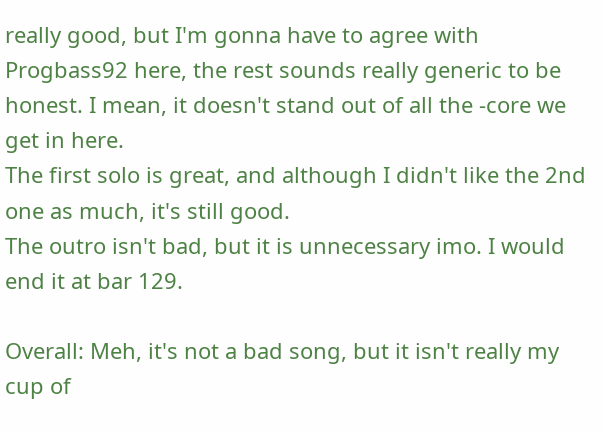really good, but I'm gonna have to agree with Progbass92 here, the rest sounds really generic to be honest. I mean, it doesn't stand out of all the -core we get in here.
The first solo is great, and although I didn't like the 2nd one as much, it's still good.
The outro isn't bad, but it is unnecessary imo. I would end it at bar 129.

Overall: Meh, it's not a bad song, but it isn't really my cup of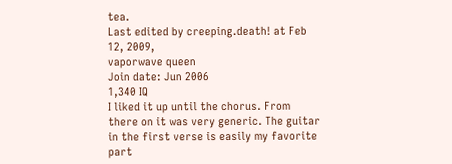tea.
Last edited by creeping.death! at Feb 12, 2009,
vaporwave queen
Join date: Jun 2006
1,340 IQ
I liked it up until the chorus. From there on it was very generic. The guitar in the first verse is easily my favorite part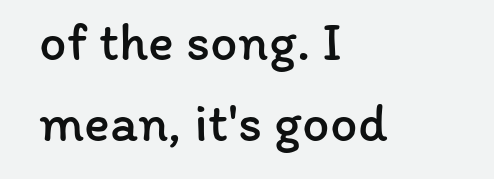of the song. I mean, it's good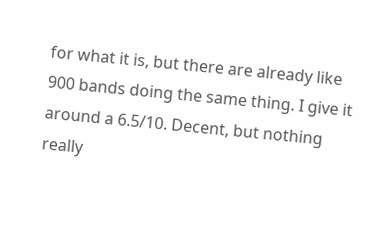for what it is, but there are already like 900 bands doing the same thing. I give it around a 6.5/10. Decent, but nothing really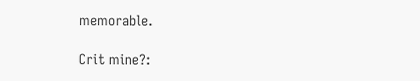memorable.

Crit mine?: